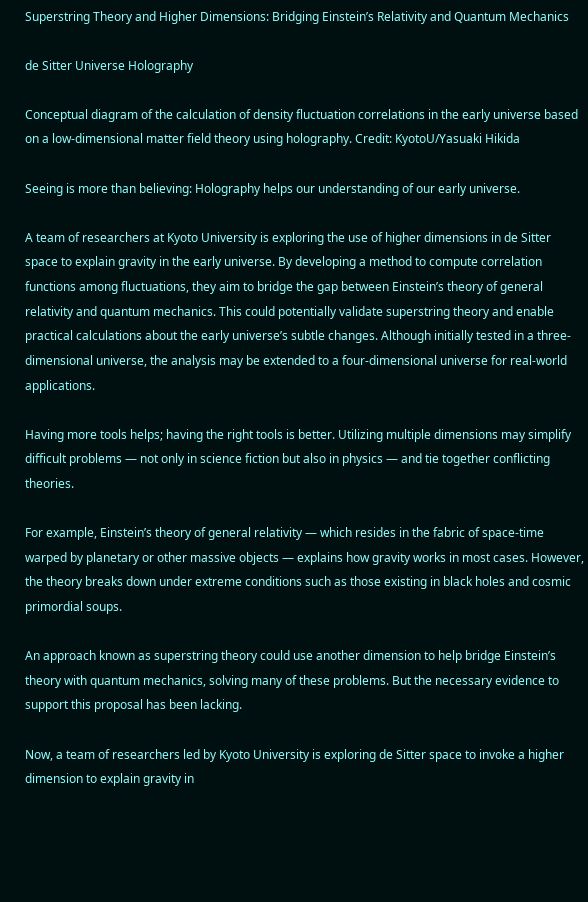Superstring Theory and Higher Dimensions: Bridging Einstein’s Relativity and Quantum Mechanics

de Sitter Universe Holography

Conceptual diagram of the calculation of density fluctuation correlations in the early universe based on a low-dimensional matter field theory using holography. Credit: KyotoU/Yasuaki Hikida

Seeing is more than believing: Holography helps our understanding of our early universe.

A team of researchers at Kyoto University is exploring the use of higher dimensions in de Sitter space to explain gravity in the early universe. By developing a method to compute correlation functions among fluctuations, they aim to bridge the gap between Einstein’s theory of general relativity and quantum mechanics. This could potentially validate superstring theory and enable practical calculations about the early universe’s subtle changes. Although initially tested in a three-dimensional universe, the analysis may be extended to a four-dimensional universe for real-world applications.

Having more tools helps; having the right tools is better. Utilizing multiple dimensions may simplify difficult problems — not only in science fiction but also in physics — and tie together conflicting theories.

For example, Einstein’s theory of general relativity — which resides in the fabric of space-time warped by planetary or other massive objects — explains how gravity works in most cases. However, the theory breaks down under extreme conditions such as those existing in black holes and cosmic primordial soups.

An approach known as superstring theory could use another dimension to help bridge Einstein’s theory with quantum mechanics, solving many of these problems. But the necessary evidence to support this proposal has been lacking.

Now, a team of researchers led by Kyoto University is exploring de Sitter space to invoke a higher dimension to explain gravity in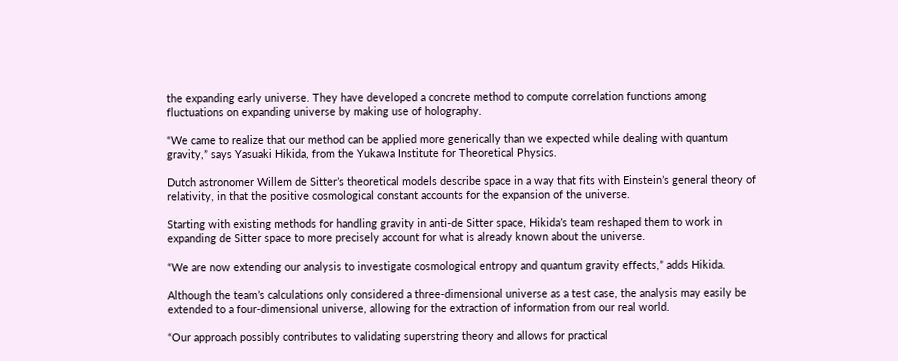the expanding early universe. They have developed a concrete method to compute correlation functions among fluctuations on expanding universe by making use of holography.

“We came to realize that our method can be applied more generically than we expected while dealing with quantum gravity,” says Yasuaki Hikida, from the Yukawa Institute for Theoretical Physics.

Dutch astronomer Willem de Sitter’s theoretical models describe space in a way that fits with Einstein’s general theory of relativity, in that the positive cosmological constant accounts for the expansion of the universe.

Starting with existing methods for handling gravity in anti-de Sitter space, Hikida’s team reshaped them to work in expanding de Sitter space to more precisely account for what is already known about the universe.

“We are now extending our analysis to investigate cosmological entropy and quantum gravity effects,” adds Hikida.

Although the team’s calculations only considered a three-dimensional universe as a test case, the analysis may easily be extended to a four-dimensional universe, allowing for the extraction of information from our real world.

“Our approach possibly contributes to validating superstring theory and allows for practical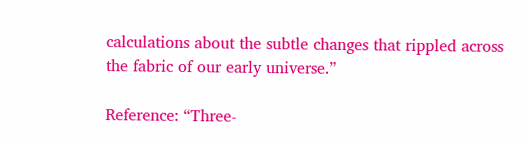calculations about the subtle changes that rippled across the fabric of our early universe.”

Reference: “Three-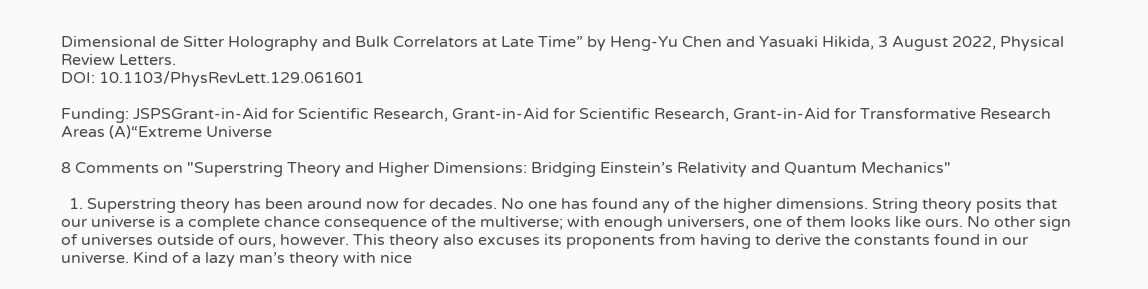Dimensional de Sitter Holography and Bulk Correlators at Late Time” by Heng-Yu Chen and Yasuaki Hikida, 3 August 2022, Physical Review Letters.
DOI: 10.1103/PhysRevLett.129.061601

Funding: JSPSGrant-in-Aid for Scientific Research, Grant-in-Aid for Scientific Research, Grant-in-Aid for Transformative Research Areas (A)“Extreme Universe

8 Comments on "Superstring Theory and Higher Dimensions: Bridging Einstein’s Relativity and Quantum Mechanics"

  1. Superstring theory has been around now for decades. No one has found any of the higher dimensions. String theory posits that our universe is a complete chance consequence of the multiverse; with enough universers, one of them looks like ours. No other sign of universes outside of ours, however. This theory also excuses its proponents from having to derive the constants found in our universe. Kind of a lazy man’s theory with nice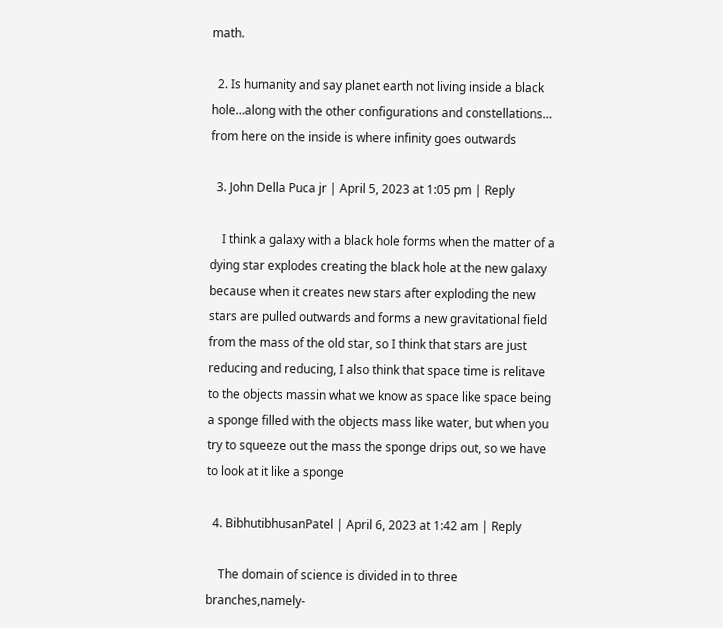math.

  2. Is humanity and say planet earth not living inside a black hole…along with the other configurations and constellations… from here on the inside is where infinity goes outwards

  3. John Della Puca jr | April 5, 2023 at 1:05 pm | Reply

    I think a galaxy with a black hole forms when the matter of a dying star explodes creating the black hole at the new galaxy because when it creates new stars after exploding the new stars are pulled outwards and forms a new gravitational field from the mass of the old star, so I think that stars are just reducing and reducing, I also think that space time is relitave to the objects massin what we know as space like space being a sponge filled with the objects mass like water, but when you try to squeeze out the mass the sponge drips out, so we have to look at it like a sponge

  4. BibhutibhusanPatel | April 6, 2023 at 1:42 am | Reply

    The domain of science is divided in to three branches,namely-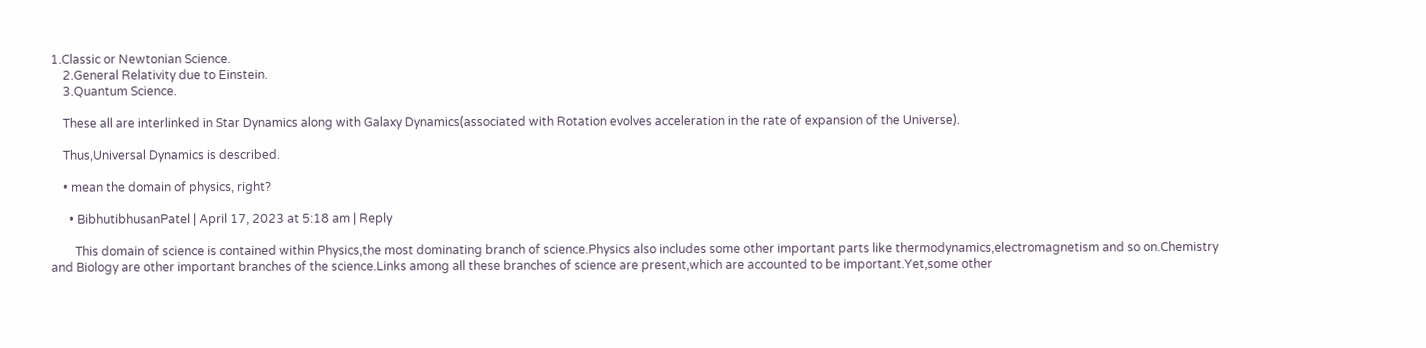1.Classic or Newtonian Science.
    2.General Relativity due to Einstein.
    3.Quantum Science.

    These all are interlinked in Star Dynamics along with Galaxy Dynamics(associated with Rotation evolves acceleration in the rate of expansion of the Universe).

    Thus,Universal Dynamics is described.

    • mean the domain of physics, right?

      • BibhutibhusanPatel | April 17, 2023 at 5:18 am | Reply

        This domain of science is contained within Physics,the most dominating branch of science.Physics also includes some other important parts like thermodynamics,electromagnetism and so on.Chemistry and Biology are other important branches of the science.Links among all these branches of science are present,which are accounted to be important.Yet,some other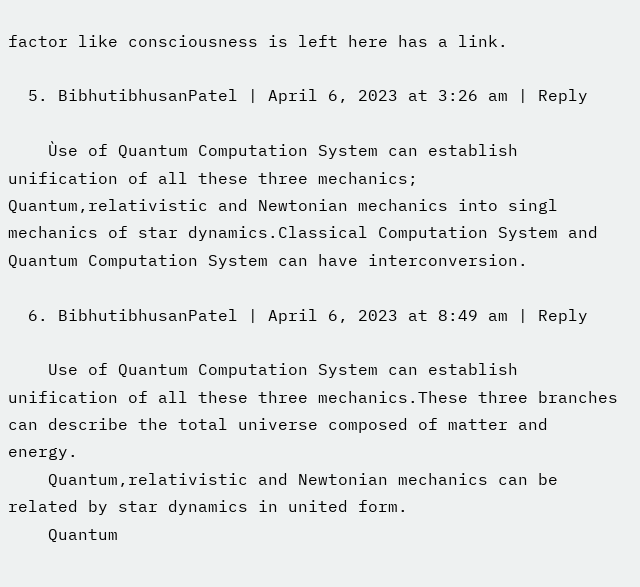factor like consciousness is left here has a link.

  5. BibhutibhusanPatel | April 6, 2023 at 3:26 am | Reply

    Ùse of Quantum Computation System can establish unification of all these three mechanics; Quantum,relativistic and Newtonian mechanics into singl mechanics of star dynamics.Classical Computation System and Quantum Computation System can have interconversion.

  6. BibhutibhusanPatel | April 6, 2023 at 8:49 am | Reply

    Use of Quantum Computation System can establish unification of all these three mechanics.These three branches can describe the total universe composed of matter and energy.
    Quantum,relativistic and Newtonian mechanics can be related by star dynamics in united form.
    Quantum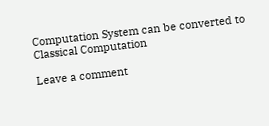Computation System can be converted to Classical Computation

Leave a comment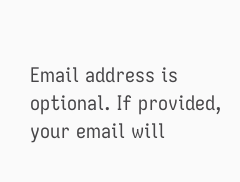Email address is optional. If provided, your email will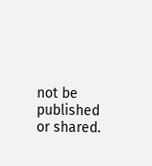not be published or shared.